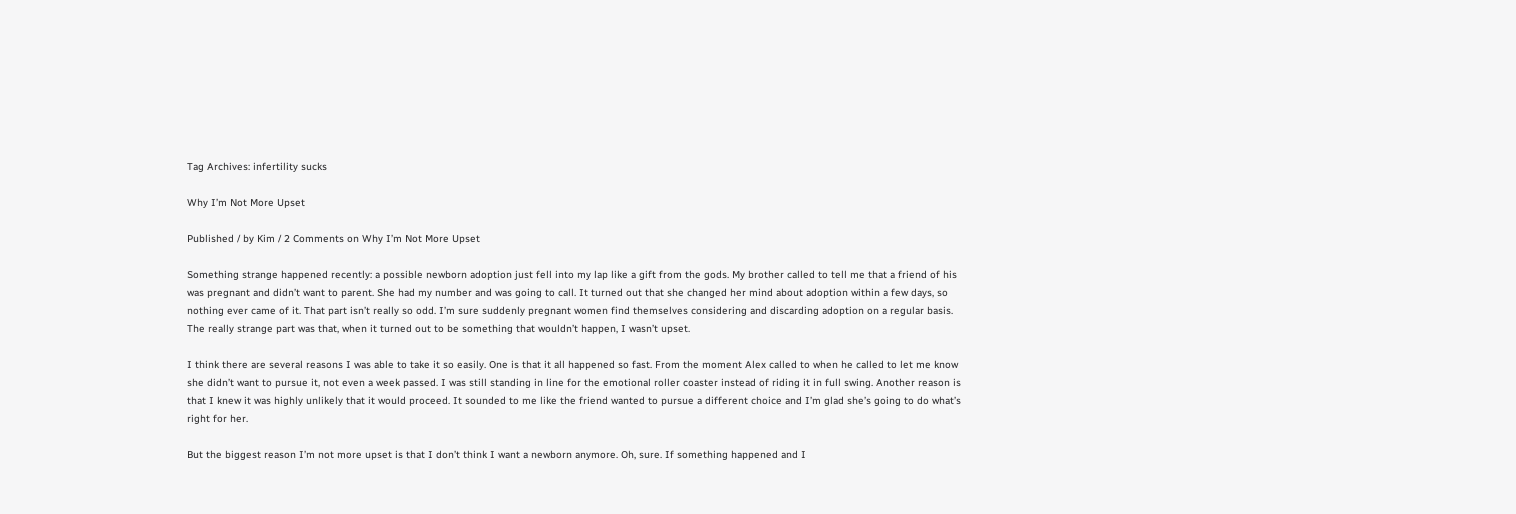Tag Archives: infertility sucks

Why I’m Not More Upset

Published / by Kim / 2 Comments on Why I’m Not More Upset

Something strange happened recently: a possible newborn adoption just fell into my lap like a gift from the gods. My brother called to tell me that a friend of his was pregnant and didn’t want to parent. She had my number and was going to call. It turned out that she changed her mind about adoption within a few days, so nothing ever came of it. That part isn’t really so odd. I’m sure suddenly pregnant women find themselves considering and discarding adoption on a regular basis. The really strange part was that, when it turned out to be something that wouldn’t happen, I wasn’t upset.

I think there are several reasons I was able to take it so easily. One is that it all happened so fast. From the moment Alex called to when he called to let me know she didn’t want to pursue it, not even a week passed. I was still standing in line for the emotional roller coaster instead of riding it in full swing. Another reason is that I knew it was highly unlikely that it would proceed. It sounded to me like the friend wanted to pursue a different choice and I’m glad she’s going to do what’s right for her.

But the biggest reason I’m not more upset is that I don’t think I want a newborn anymore. Oh, sure. If something happened and I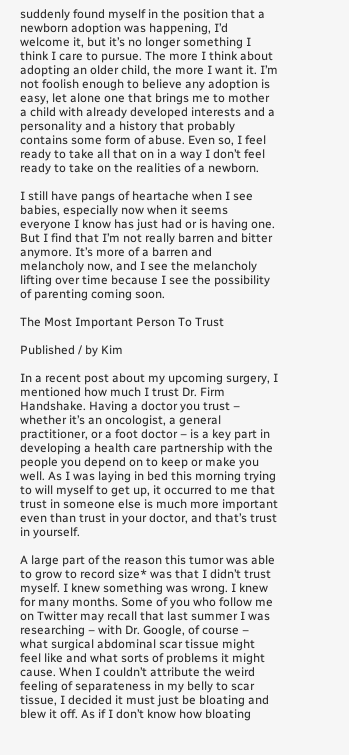suddenly found myself in the position that a newborn adoption was happening, I’d welcome it, but it’s no longer something I think I care to pursue. The more I think about adopting an older child, the more I want it. I’m not foolish enough to believe any adoption is easy, let alone one that brings me to mother a child with already developed interests and a personality and a history that probably contains some form of abuse. Even so, I feel ready to take all that on in a way I don’t feel ready to take on the realities of a newborn.

I still have pangs of heartache when I see babies, especially now when it seems everyone I know has just had or is having one. But I find that I’m not really barren and bitter anymore. It’s more of a barren and melancholy now, and I see the melancholy lifting over time because I see the possibility of parenting coming soon.

The Most Important Person To Trust

Published / by Kim

In a recent post about my upcoming surgery, I mentioned how much I trust Dr. Firm Handshake. Having a doctor you trust – whether it’s an oncologist, a general practitioner, or a foot doctor – is a key part in developing a health care partnership with the people you depend on to keep or make you well. As I was laying in bed this morning trying to will myself to get up, it occurred to me that trust in someone else is much more important even than trust in your doctor, and that’s trust in yourself.

A large part of the reason this tumor was able to grow to record size* was that I didn’t trust myself. I knew something was wrong. I knew for many months. Some of you who follow me on Twitter may recall that last summer I was researching – with Dr. Google, of course – what surgical abdominal scar tissue might feel like and what sorts of problems it might cause. When I couldn’t attribute the weird feeling of separateness in my belly to scar tissue, I decided it must just be bloating and blew it off. As if I don’t know how bloating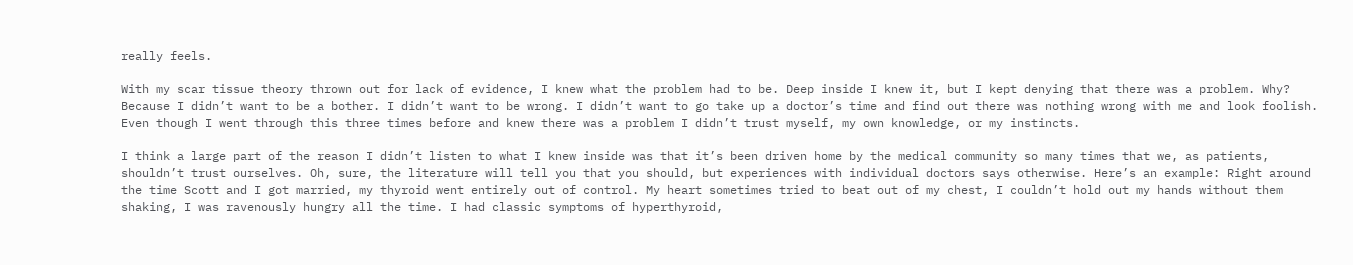really feels.

With my scar tissue theory thrown out for lack of evidence, I knew what the problem had to be. Deep inside I knew it, but I kept denying that there was a problem. Why? Because I didn’t want to be a bother. I didn’t want to be wrong. I didn’t want to go take up a doctor’s time and find out there was nothing wrong with me and look foolish. Even though I went through this three times before and knew there was a problem I didn’t trust myself, my own knowledge, or my instincts.

I think a large part of the reason I didn’t listen to what I knew inside was that it’s been driven home by the medical community so many times that we, as patients, shouldn’t trust ourselves. Oh, sure, the literature will tell you that you should, but experiences with individual doctors says otherwise. Here’s an example: Right around the time Scott and I got married, my thyroid went entirely out of control. My heart sometimes tried to beat out of my chest, I couldn’t hold out my hands without them shaking, I was ravenously hungry all the time. I had classic symptoms of hyperthyroid,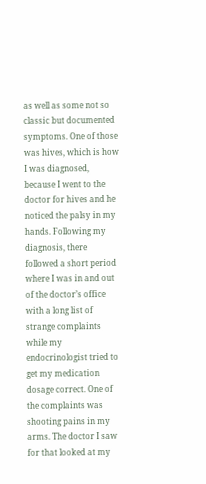as well as some not so classic but documented symptoms. One of those was hives, which is how I was diagnosed, because I went to the doctor for hives and he noticed the palsy in my hands. Following my diagnosis, there followed a short period where I was in and out of the doctor’s office with a long list of strange complaints while my endocrinologist tried to get my medication dosage correct. One of the complaints was shooting pains in my arms. The doctor I saw for that looked at my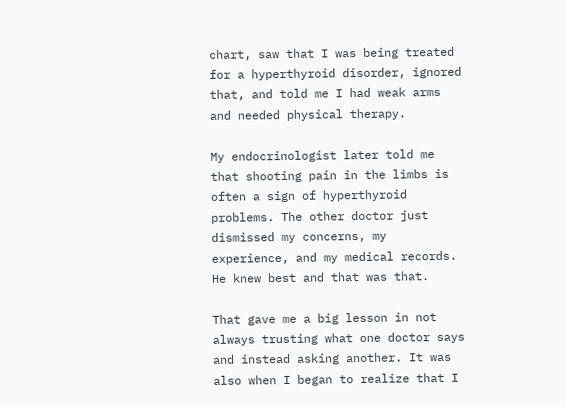chart, saw that I was being treated for a hyperthyroid disorder, ignored that, and told me I had weak arms and needed physical therapy.

My endocrinologist later told me that shooting pain in the limbs is often a sign of hyperthyroid problems. The other doctor just dismissed my concerns, my experience, and my medical records. He knew best and that was that.

That gave me a big lesson in not always trusting what one doctor says and instead asking another. It was also when I began to realize that I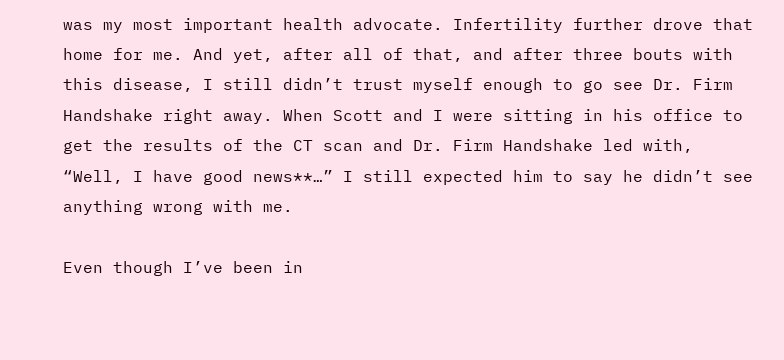was my most important health advocate. Infertility further drove that home for me. And yet, after all of that, and after three bouts with this disease, I still didn’t trust myself enough to go see Dr. Firm Handshake right away. When Scott and I were sitting in his office to get the results of the CT scan and Dr. Firm Handshake led with, “Well, I have good news**…” I still expected him to say he didn’t see anything wrong with me.

Even though I’ve been in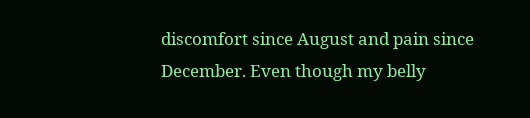discomfort since August and pain since December. Even though my belly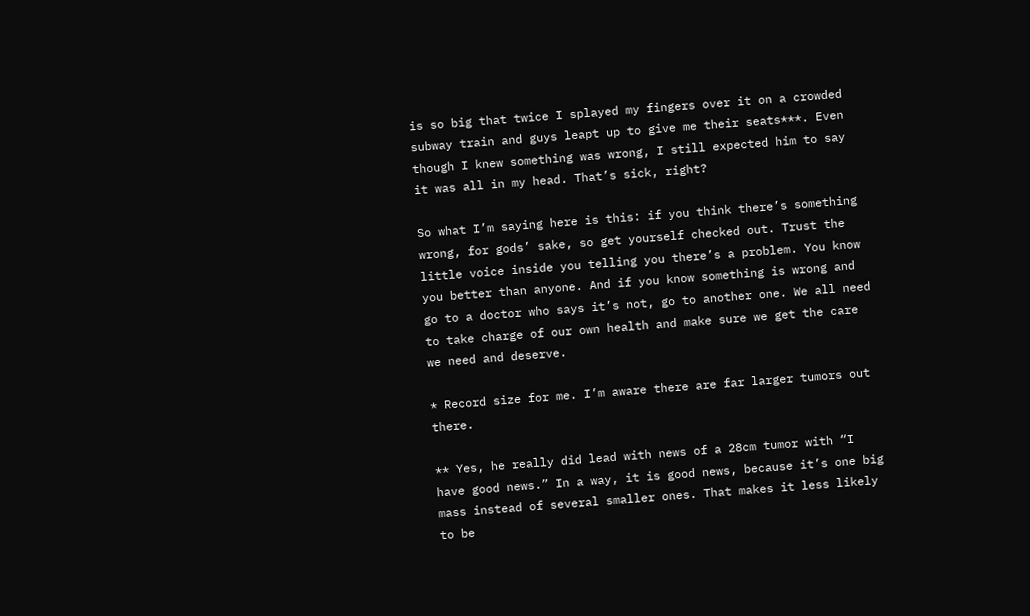is so big that twice I splayed my fingers over it on a crowded subway train and guys leapt up to give me their seats***. Even though I knew something was wrong, I still expected him to say it was all in my head. That’s sick, right?

So what I’m saying here is this: if you think there’s something wrong, for gods’ sake, so get yourself checked out. Trust the little voice inside you telling you there’s a problem. You know you better than anyone. And if you know something is wrong and go to a doctor who says it’s not, go to another one. We all need to take charge of our own health and make sure we get the care we need and deserve.

* Record size for me. I’m aware there are far larger tumors out there.

** Yes, he really did lead with news of a 28cm tumor with “I have good news.” In a way, it is good news, because it’s one big mass instead of several smaller ones. That makes it less likely to be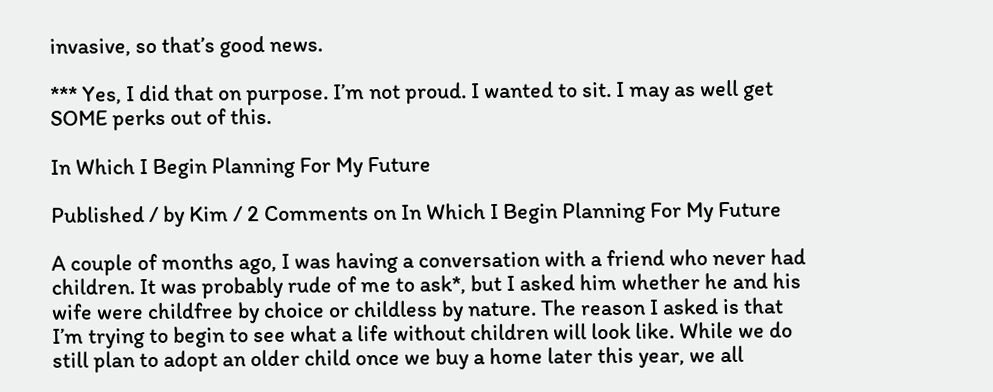invasive, so that’s good news.

*** Yes, I did that on purpose. I’m not proud. I wanted to sit. I may as well get SOME perks out of this.

In Which I Begin Planning For My Future

Published / by Kim / 2 Comments on In Which I Begin Planning For My Future

A couple of months ago, I was having a conversation with a friend who never had children. It was probably rude of me to ask*, but I asked him whether he and his wife were childfree by choice or childless by nature. The reason I asked is that I’m trying to begin to see what a life without children will look like. While we do still plan to adopt an older child once we buy a home later this year, we all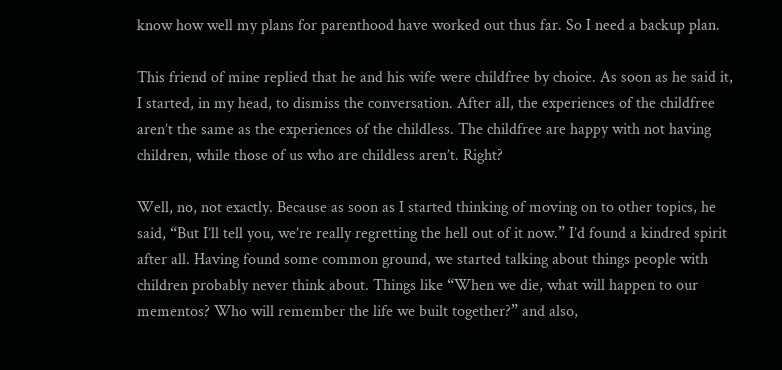know how well my plans for parenthood have worked out thus far. So I need a backup plan.

This friend of mine replied that he and his wife were childfree by choice. As soon as he said it, I started, in my head, to dismiss the conversation. After all, the experiences of the childfree aren’t the same as the experiences of the childless. The childfree are happy with not having children, while those of us who are childless aren’t. Right?

Well, no, not exactly. Because as soon as I started thinking of moving on to other topics, he said, “But I’ll tell you, we’re really regretting the hell out of it now.” I’d found a kindred spirit after all. Having found some common ground, we started talking about things people with children probably never think about. Things like “When we die, what will happen to our mementos? Who will remember the life we built together?” and also,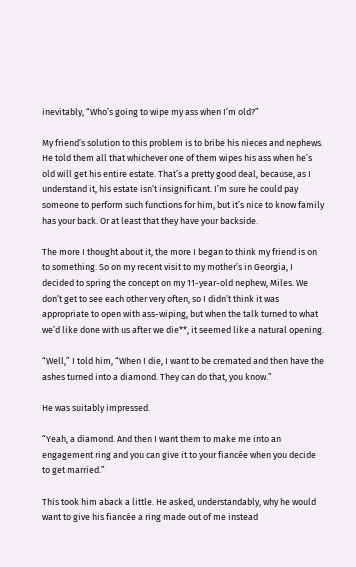inevitably, “Who’s going to wipe my ass when I’m old?”

My friend’s solution to this problem is to bribe his nieces and nephews. He told them all that whichever one of them wipes his ass when he’s old will get his entire estate. That’s a pretty good deal, because, as I understand it, his estate isn’t insignificant. I’m sure he could pay someone to perform such functions for him, but it’s nice to know family has your back. Or at least that they have your backside.

The more I thought about it, the more I began to think my friend is on to something. So on my recent visit to my mother’s in Georgia, I decided to spring the concept on my 11-year-old nephew, Miles. We don’t get to see each other very often, so I didn’t think it was appropriate to open with ass-wiping, but when the talk turned to what we’d like done with us after we die**, it seemed like a natural opening.

“Well,” I told him, “When I die, I want to be cremated and then have the ashes turned into a diamond. They can do that, you know.”

He was suitably impressed.

“Yeah, a diamond. And then I want them to make me into an engagement ring and you can give it to your fiancée when you decide to get married.”

This took him aback a little. He asked, understandably, why he would want to give his fiancée a ring made out of me instead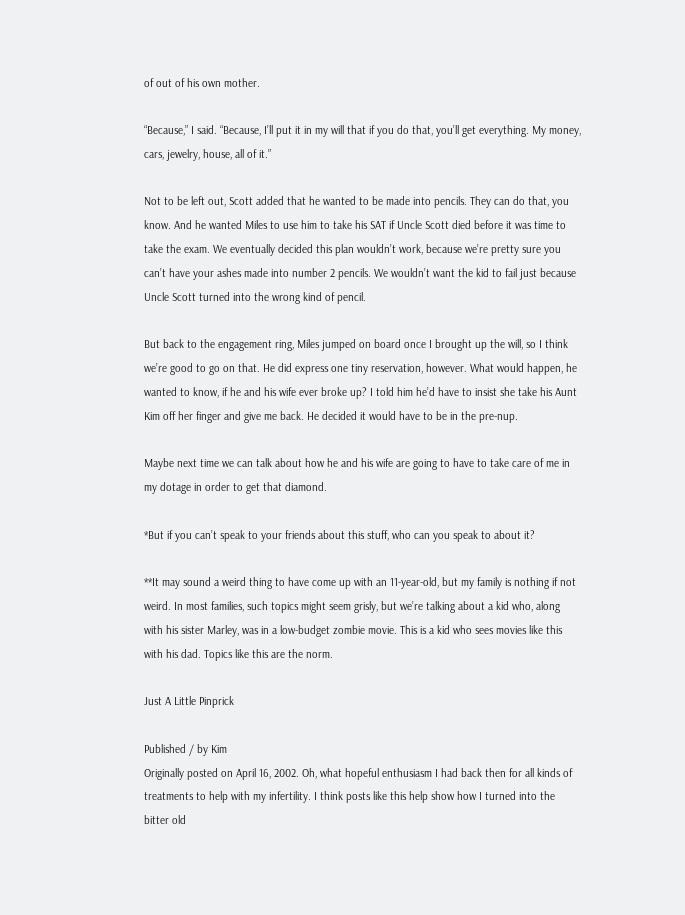of out of his own mother.

“Because,” I said. “Because, I’ll put it in my will that if you do that, you’ll get everything. My money, cars, jewelry, house, all of it.”

Not to be left out, Scott added that he wanted to be made into pencils. They can do that, you know. And he wanted Miles to use him to take his SAT if Uncle Scott died before it was time to take the exam. We eventually decided this plan wouldn’t work, because we’re pretty sure you can’t have your ashes made into number 2 pencils. We wouldn’t want the kid to fail just because Uncle Scott turned into the wrong kind of pencil.

But back to the engagement ring, Miles jumped on board once I brought up the will, so I think we’re good to go on that. He did express one tiny reservation, however. What would happen, he wanted to know, if he and his wife ever broke up? I told him he’d have to insist she take his Aunt Kim off her finger and give me back. He decided it would have to be in the pre-nup.

Maybe next time we can talk about how he and his wife are going to have to take care of me in my dotage in order to get that diamond.

*But if you can’t speak to your friends about this stuff, who can you speak to about it?

**It may sound a weird thing to have come up with an 11-year-old, but my family is nothing if not weird. In most families, such topics might seem grisly, but we’re talking about a kid who, along with his sister Marley, was in a low-budget zombie movie. This is a kid who sees movies like this with his dad. Topics like this are the norm.

Just A Little Pinprick

Published / by Kim
Originally posted on April 16, 2002. Oh, what hopeful enthusiasm I had back then for all kinds of treatments to help with my infertility. I think posts like this help show how I turned into the bitter old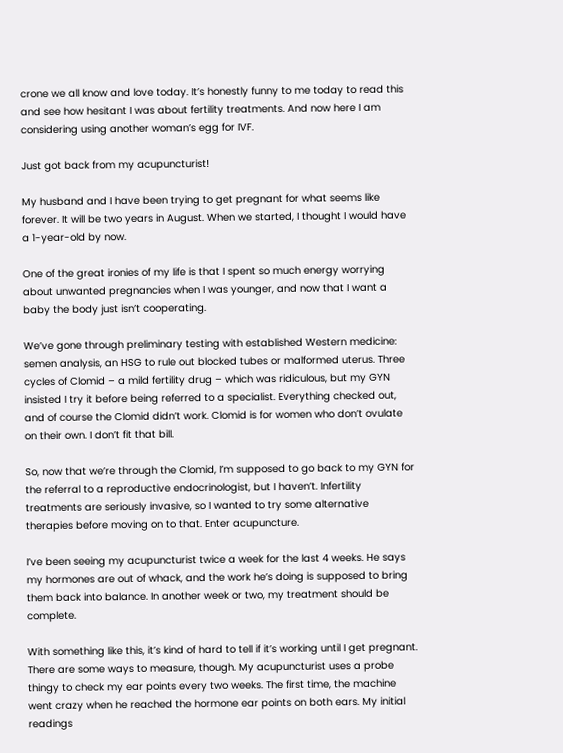crone we all know and love today. It’s honestly funny to me today to read this and see how hesitant I was about fertility treatments. And now here I am considering using another woman’s egg for IVF.

Just got back from my acupuncturist!

My husband and I have been trying to get pregnant for what seems like forever. It will be two years in August. When we started, I thought I would have a 1-year-old by now.

One of the great ironies of my life is that I spent so much energy worrying about unwanted pregnancies when I was younger, and now that I want a baby the body just isn’t cooperating.

We’ve gone through preliminary testing with established Western medicine: semen analysis, an HSG to rule out blocked tubes or malformed uterus. Three cycles of Clomid – a mild fertility drug – which was ridiculous, but my GYN insisted I try it before being referred to a specialist. Everything checked out, and of course the Clomid didn’t work. Clomid is for women who don’t ovulate on their own. I don’t fit that bill.

So, now that we’re through the Clomid, I’m supposed to go back to my GYN for the referral to a reproductive endocrinologist, but I haven’t. Infertility treatments are seriously invasive, so I wanted to try some alternative therapies before moving on to that. Enter acupuncture.

I’ve been seeing my acupuncturist twice a week for the last 4 weeks. He says my hormones are out of whack, and the work he’s doing is supposed to bring them back into balance. In another week or two, my treatment should be complete.

With something like this, it’s kind of hard to tell if it’s working until I get pregnant. There are some ways to measure, though. My acupuncturist uses a probe thingy to check my ear points every two weeks. The first time, the machine went crazy when he reached the hormone ear points on both ears. My initial readings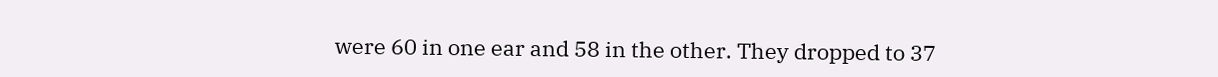were 60 in one ear and 58 in the other. They dropped to 37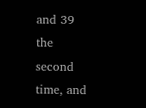and 39 the second time, and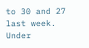to 30 and 27 last week. Under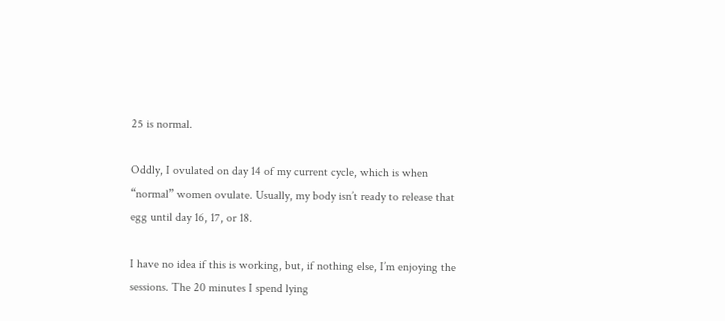25 is normal.

Oddly, I ovulated on day 14 of my current cycle, which is when “normal” women ovulate. Usually, my body isn’t ready to release that egg until day 16, 17, or 18.

I have no idea if this is working, but, if nothing else, I’m enjoying the sessions. The 20 minutes I spend lying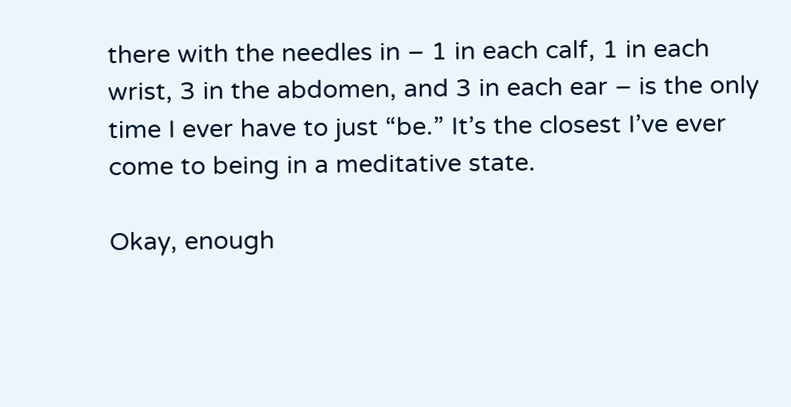there with the needles in – 1 in each calf, 1 in each wrist, 3 in the abdomen, and 3 in each ear – is the only time I ever have to just “be.” It’s the closest I’ve ever come to being in a meditative state.

Okay, enough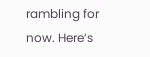rambling for now. Here’s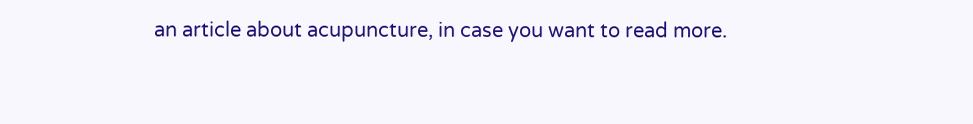an article about acupuncture, in case you want to read more.